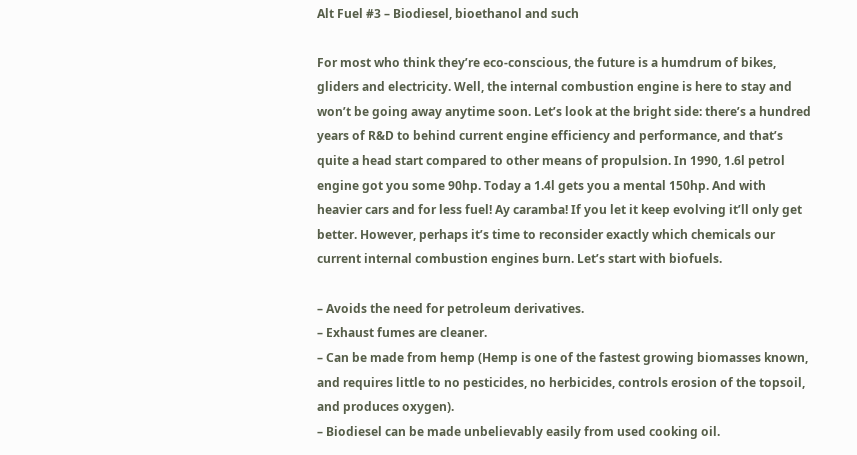Alt Fuel #3 – Biodiesel, bioethanol and such

For most who think they’re eco-conscious, the future is a humdrum of bikes, gliders and electricity. Well, the internal combustion engine is here to stay and won’t be going away anytime soon. Let’s look at the bright side: there’s a hundred years of R&D to behind current engine efficiency and performance, and that’s quite a head start compared to other means of propulsion. In 1990, 1.6l petrol engine got you some 90hp. Today a 1.4l gets you a mental 150hp. And with heavier cars and for less fuel! Ay caramba! If you let it keep evolving it’ll only get better. However, perhaps it’s time to reconsider exactly which chemicals our current internal combustion engines burn. Let’s start with biofuels.

– Avoids the need for petroleum derivatives.
– Exhaust fumes are cleaner.
– Can be made from hemp (Hemp is one of the fastest growing biomasses known, and requires little to no pesticides, no herbicides, controls erosion of the topsoil, and produces oxygen).
– Biodiesel can be made unbelievably easily from used cooking oil.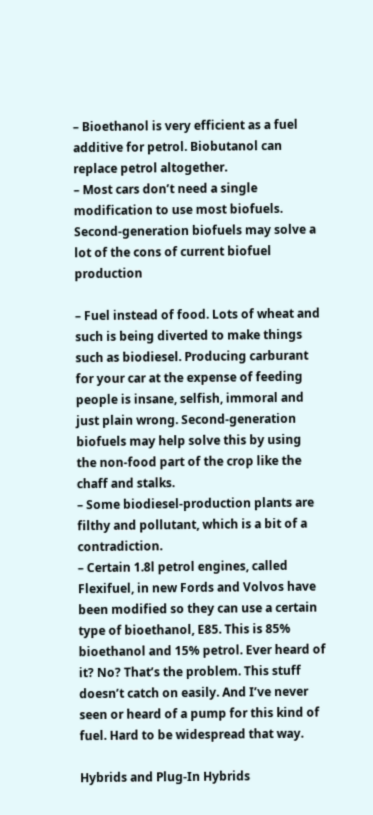– Bioethanol is very efficient as a fuel additive for petrol. Biobutanol can replace petrol altogether.
– Most cars don’t need a single modification to use most biofuels.
Second-generation biofuels may solve a lot of the cons of current biofuel production

– Fuel instead of food. Lots of wheat and such is being diverted to make things such as biodiesel. Producing carburant for your car at the expense of feeding people is insane, selfish, immoral and just plain wrong. Second-generation biofuels may help solve this by using the non-food part of the crop like the chaff and stalks.
– Some biodiesel-production plants are filthy and pollutant, which is a bit of a contradiction.
– Certain 1.8l petrol engines, called Flexifuel, in new Fords and Volvos have been modified so they can use a certain type of bioethanol, E85. This is 85% bioethanol and 15% petrol. Ever heard of it? No? That’s the problem. This stuff doesn’t catch on easily. And I’ve never seen or heard of a pump for this kind of fuel. Hard to be widespread that way.

Hybrids and Plug-In Hybrids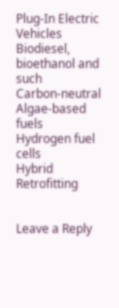Plug-In Electric Vehicles
Biodiesel, bioethanol and such
Carbon-neutral Algae-based fuels
Hydrogen fuel cells
Hybrid Retrofitting


Leave a Reply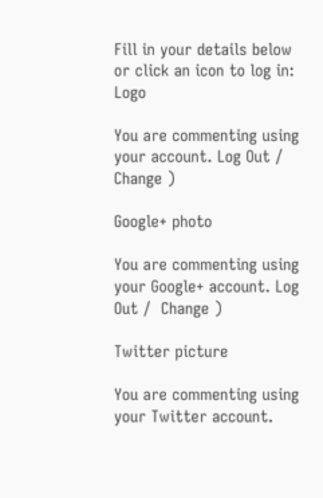Fill in your details below or click an icon to log in: Logo

You are commenting using your account. Log Out /  Change )

Google+ photo

You are commenting using your Google+ account. Log Out /  Change )

Twitter picture

You are commenting using your Twitter account.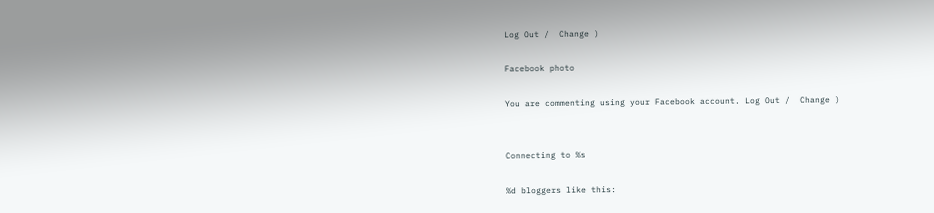Log Out /  Change )

Facebook photo

You are commenting using your Facebook account. Log Out /  Change )


Connecting to %s

%d bloggers like this: